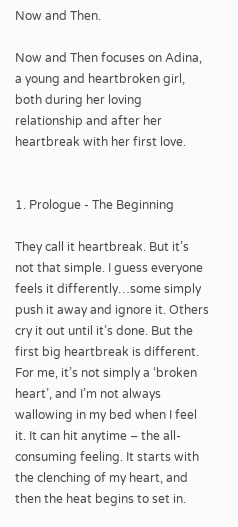Now and Then.

Now and Then focuses on Adina, a young and heartbroken girl, both during her loving relationship and after her heartbreak with her first love.


1. Prologue - The Beginning

They call it heartbreak. But it’s not that simple. I guess everyone feels it differently…some simply push it away and ignore it. Others cry it out until it’s done. But the first big heartbreak is different. For me, it’s not simply a ‘broken heart’, and I’m not always wallowing in my bed when I feel it. It can hit anytime – the all-consuming feeling. It starts with the clenching of my heart, and then the heat begins to set in.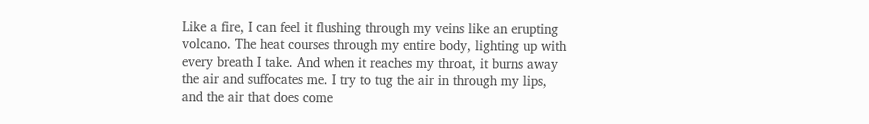Like a fire, I can feel it flushing through my veins like an erupting volcano. The heat courses through my entire body, lighting up with every breath I take. And when it reaches my throat, it burns away the air and suffocates me. I try to tug the air in through my lips, and the air that does come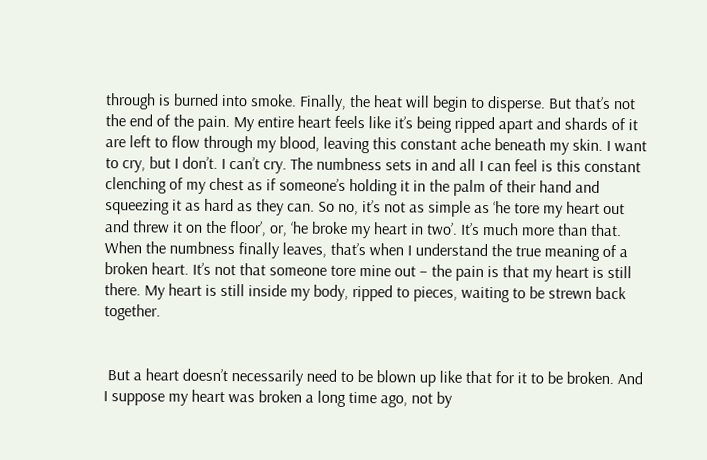through is burned into smoke. Finally, the heat will begin to disperse. But that’s not the end of the pain. My entire heart feels like it’s being ripped apart and shards of it are left to flow through my blood, leaving this constant ache beneath my skin. I want to cry, but I don’t. I can’t cry. The numbness sets in and all I can feel is this constant clenching of my chest as if someone’s holding it in the palm of their hand and squeezing it as hard as they can. So no, it’s not as simple as ‘he tore my heart out and threw it on the floor’, or, ‘he broke my heart in two’. It’s much more than that. When the numbness finally leaves, that’s when I understand the true meaning of a broken heart. It’s not that someone tore mine out – the pain is that my heart is still there. My heart is still inside my body, ripped to pieces, waiting to be strewn back together.


 But a heart doesn’t necessarily need to be blown up like that for it to be broken. And I suppose my heart was broken a long time ago, not by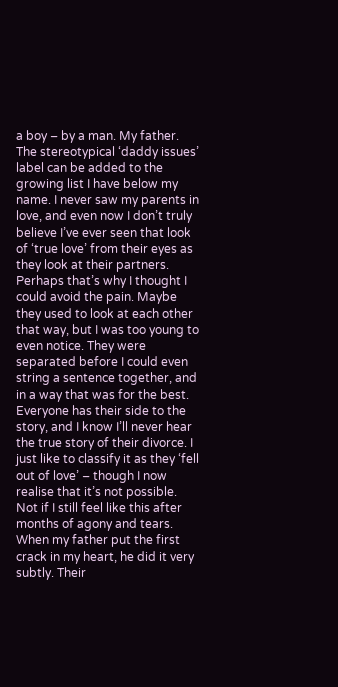a boy – by a man. My father. The stereotypical ‘daddy issues’ label can be added to the growing list I have below my name. I never saw my parents in love, and even now I don’t truly believe I’ve ever seen that look of ‘true love’ from their eyes as they look at their partners. Perhaps that’s why I thought I could avoid the pain. Maybe they used to look at each other that way, but I was too young to even notice. They were separated before I could even string a sentence together, and in a way that was for the best. Everyone has their side to the story, and I know I’ll never hear the true story of their divorce. I just like to classify it as they ‘fell out of love’ – though I now realise that it’s not possible. Not if I still feel like this after months of agony and tears. When my father put the first crack in my heart, he did it very subtly. Their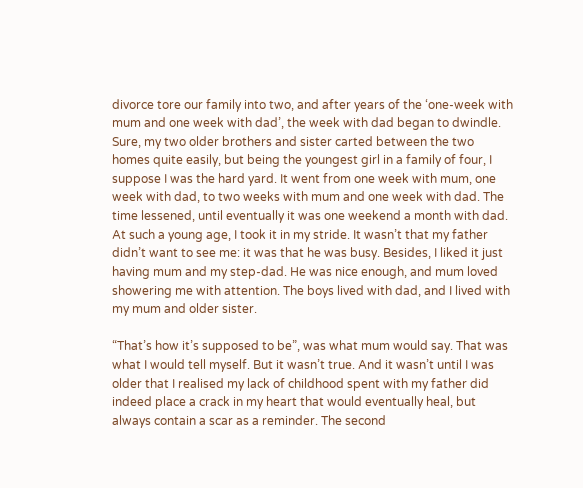divorce tore our family into two, and after years of the ‘one-week with mum and one week with dad’, the week with dad began to dwindle. Sure, my two older brothers and sister carted between the two homes quite easily, but being the youngest girl in a family of four, I suppose I was the hard yard. It went from one week with mum, one week with dad, to two weeks with mum and one week with dad. The time lessened, until eventually it was one weekend a month with dad. At such a young age, I took it in my stride. It wasn’t that my father didn’t want to see me: it was that he was busy. Besides, I liked it just having mum and my step-dad. He was nice enough, and mum loved showering me with attention. The boys lived with dad, and I lived with my mum and older sister.

“That’s how it’s supposed to be”, was what mum would say. That was what I would tell myself. But it wasn’t true. And it wasn’t until I was older that I realised my lack of childhood spent with my father did indeed place a crack in my heart that would eventually heal, but always contain a scar as a reminder. The second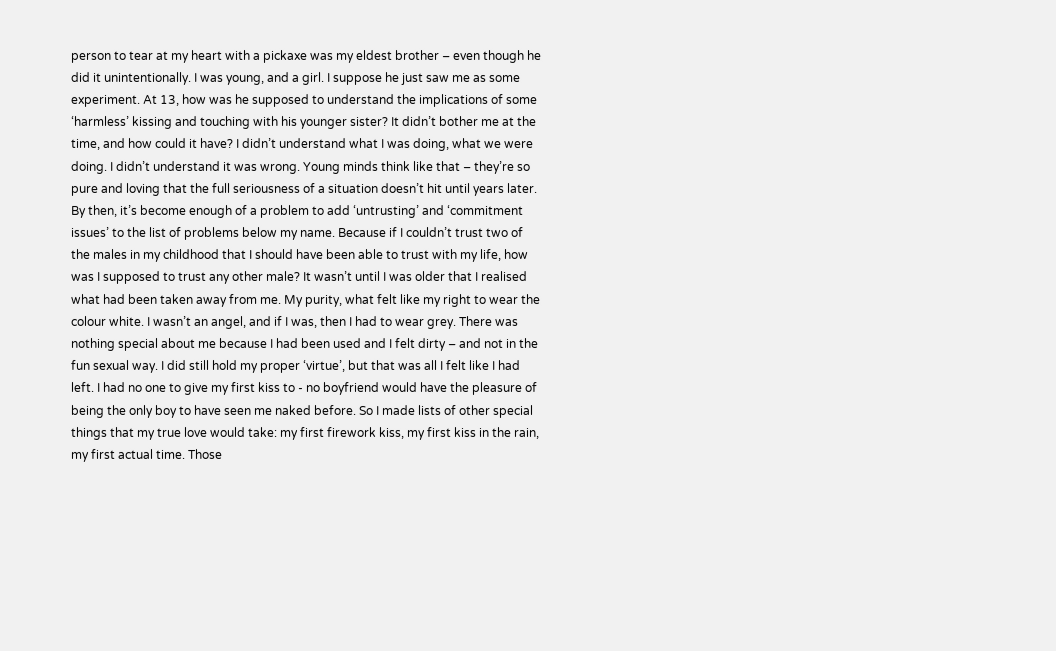person to tear at my heart with a pickaxe was my eldest brother – even though he did it unintentionally. I was young, and a girl. I suppose he just saw me as some experiment. At 13, how was he supposed to understand the implications of some ‘harmless’ kissing and touching with his younger sister? It didn’t bother me at the time, and how could it have? I didn’t understand what I was doing, what we were doing. I didn’t understand it was wrong. Young minds think like that – they’re so pure and loving that the full seriousness of a situation doesn’t hit until years later. By then, it’s become enough of a problem to add ‘untrusting’ and ‘commitment issues’ to the list of problems below my name. Because if I couldn’t trust two of the males in my childhood that I should have been able to trust with my life, how was I supposed to trust any other male? It wasn’t until I was older that I realised what had been taken away from me. My purity, what felt like my right to wear the colour white. I wasn’t an angel, and if I was, then I had to wear grey. There was nothing special about me because I had been used and I felt dirty – and not in the fun sexual way. I did still hold my proper ‘virtue’, but that was all I felt like I had left. I had no one to give my first kiss to - no boyfriend would have the pleasure of being the only boy to have seen me naked before. So I made lists of other special things that my true love would take: my first firework kiss, my first kiss in the rain, my first actual time. Those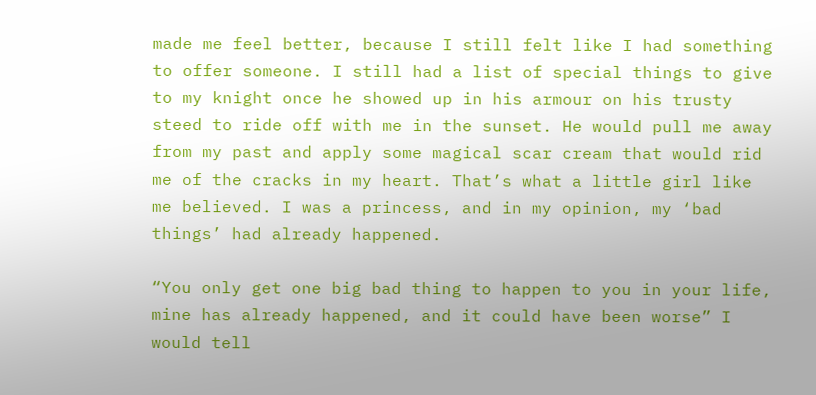made me feel better, because I still felt like I had something to offer someone. I still had a list of special things to give to my knight once he showed up in his armour on his trusty steed to ride off with me in the sunset. He would pull me away from my past and apply some magical scar cream that would rid me of the cracks in my heart. That’s what a little girl like me believed. I was a princess, and in my opinion, my ‘bad things’ had already happened.

“You only get one big bad thing to happen to you in your life, mine has already happened, and it could have been worse” I would tell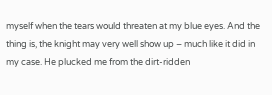myself when the tears would threaten at my blue eyes. And the thing is, the knight may very well show up – much like it did in my case. He plucked me from the dirt-ridden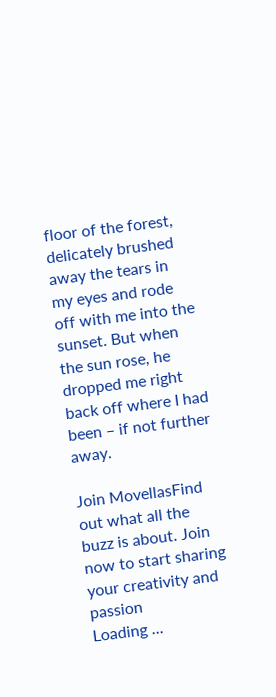floor of the forest, delicately brushed away the tears in my eyes and rode off with me into the sunset. But when the sun rose, he dropped me right back off where I had been – if not further away.

Join MovellasFind out what all the buzz is about. Join now to start sharing your creativity and passion
Loading ...